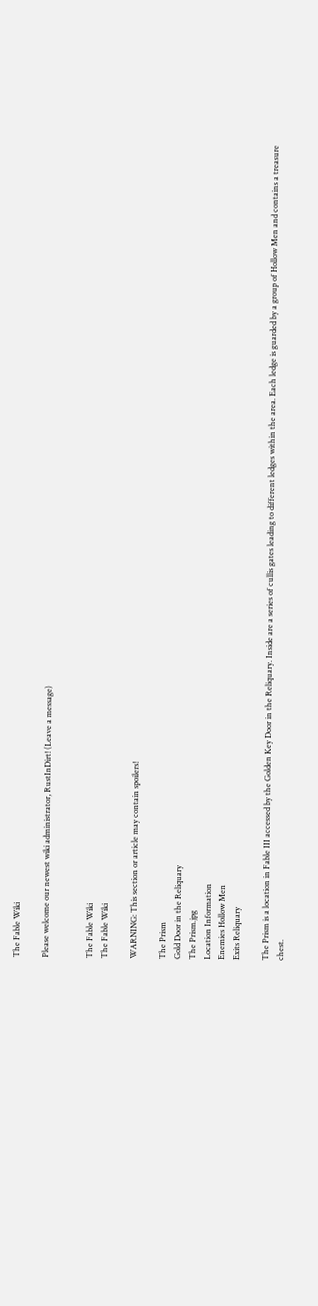The Fable Wiki

Please welcome our newest wiki administrator, RustInDirt! (Leave a message)


The Fable Wiki
The Fable Wiki

WARNING: This section or article may contain spoilers!

The Prism
Gold Door in the Reliquary
The Prism.jpg
Location Information
Enemies Hollow Men
Exits Reliquary

The Prism is a location in Fable III accessed by the Golden Key Door in the Reliquary. Inside are a series of cullis gates leading to different ledges within the area. Each ledge is guarded by a group of Hollow Men and contains a treasure chest.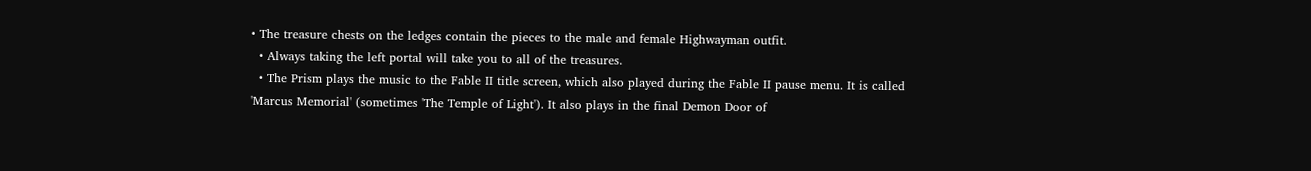• The treasure chests on the ledges contain the pieces to the male and female Highwayman outfit.
  • Always taking the left portal will take you to all of the treasures.
  • The Prism plays the music to the Fable II title screen, which also played during the Fable II pause menu. It is called 'Marcus Memorial' (sometimes 'The Temple of Light'). It also plays in the final Demon Door of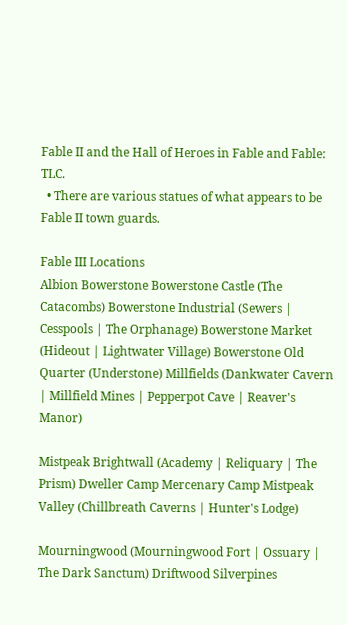Fable II and the Hall of Heroes in Fable and Fable: TLC.
  • There are various statues of what appears to be Fable II town guards.

Fable III Locations
Albion Bowerstone Bowerstone Castle (The Catacombs) Bowerstone Industrial (Sewers | Cesspools | The Orphanage) Bowerstone Market (Hideout | Lightwater Village) Bowerstone Old Quarter (Understone) Millfields (Dankwater Cavern | Millfield Mines | Pepperpot Cave | Reaver's Manor)

Mistpeak Brightwall (Academy | Reliquary | The Prism) Dweller Camp Mercenary Camp Mistpeak Valley (Chillbreath Caverns | Hunter's Lodge)

Mourningwood (Mourningwood Fort | Ossuary | The Dark Sanctum) Driftwood Silverpines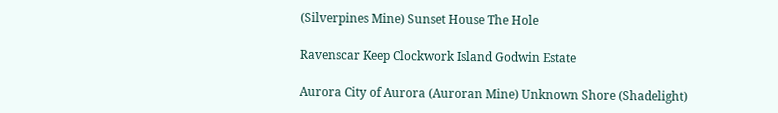(Silverpines Mine) Sunset House The Hole

Ravenscar Keep Clockwork Island Godwin Estate

Aurora City of Aurora (Auroran Mine) Unknown Shore (Shadelight)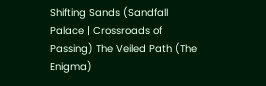Shifting Sands (Sandfall Palace | Crossroads of Passing) The Veiled Path (The Enigma)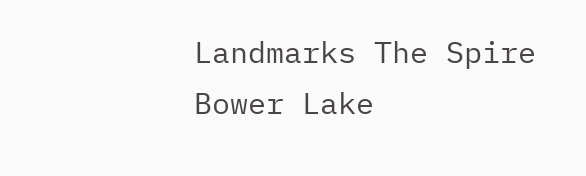Landmarks The Spire Bower Lake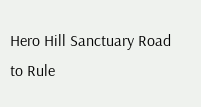Hero Hill Sanctuary Road to Rule